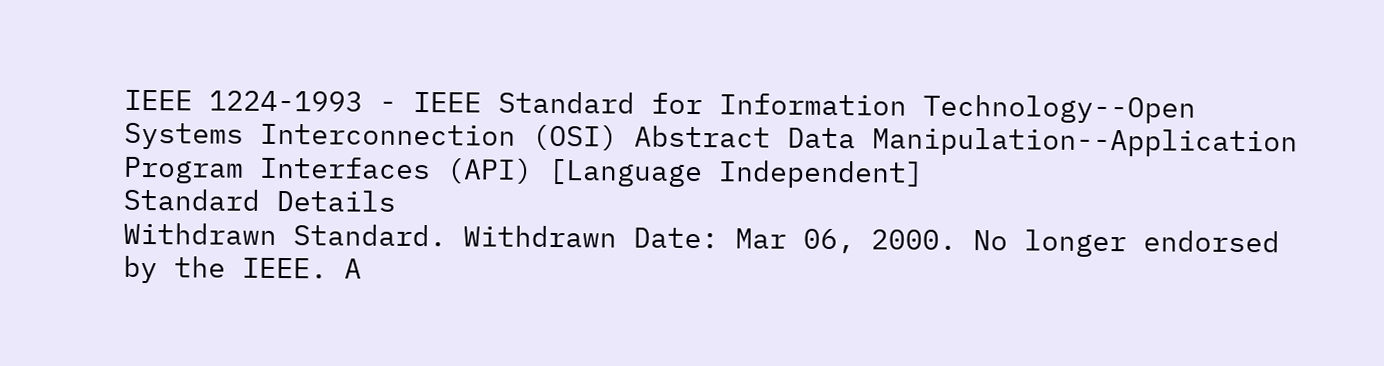IEEE 1224-1993 - IEEE Standard for Information Technology--Open Systems Interconnection (OSI) Abstract Data Manipulation--Application Program Interfaces (API) [Language Independent]
Standard Details
Withdrawn Standard. Withdrawn Date: Mar 06, 2000. No longer endorsed by the IEEE. A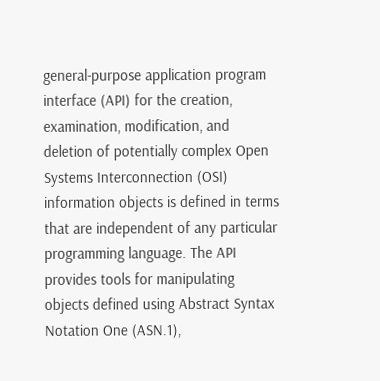general-purpose application program interface (API) for the creation, examination, modification, and deletion of potentially complex Open Systems Interconnection (OSI) information objects is defined in terms that are independent of any particular programming language. The API provides tools for manipulating objects defined using Abstract Syntax Notation One (ASN.1),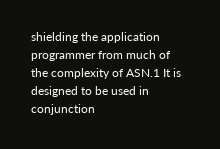shielding the application programmer from much of the complexity of ASN.1 It is designed to be used in conjunction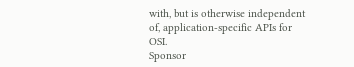with, but is otherwise independent of, application-specific APIs for OSI.
Sponsor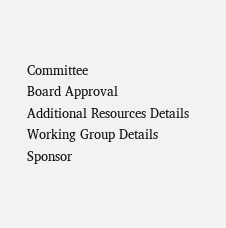Committee
Board Approval
Additional Resources Details
Working Group Details
Sponsor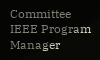Committee
IEEE Program Manager